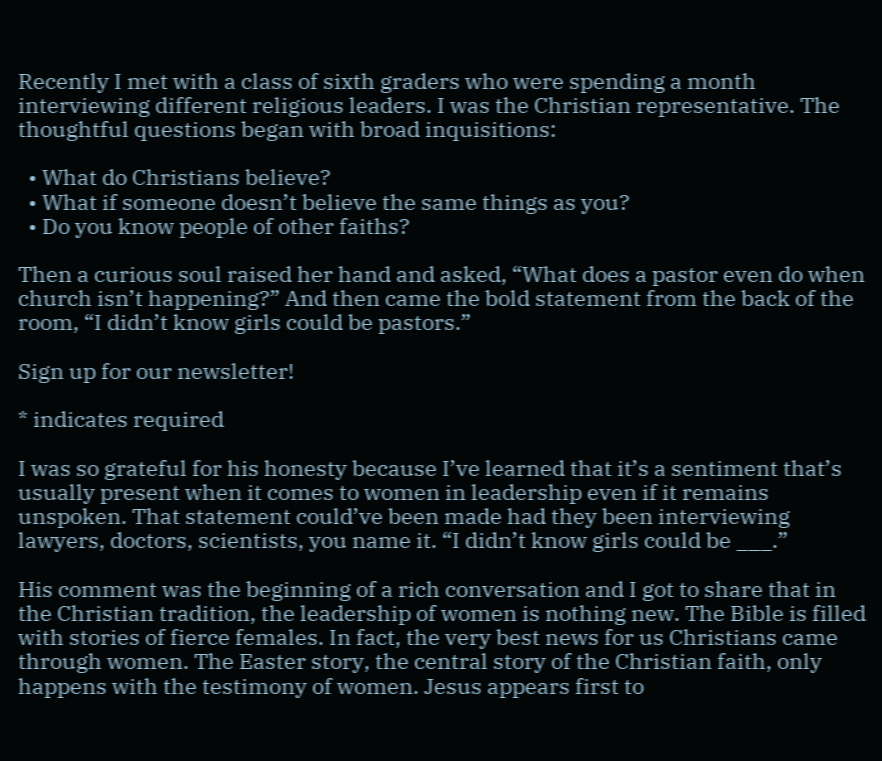Recently I met with a class of sixth graders who were spending a month interviewing different religious leaders. I was the Christian representative. The thoughtful questions began with broad inquisitions:

  • What do Christians believe?
  • What if someone doesn’t believe the same things as you?
  • Do you know people of other faiths?

Then a curious soul raised her hand and asked, “What does a pastor even do when church isn’t happening?” And then came the bold statement from the back of the room, “I didn’t know girls could be pastors.”

Sign up for our newsletter!

* indicates required

I was so grateful for his honesty because I’ve learned that it’s a sentiment that’s usually present when it comes to women in leadership even if it remains unspoken. That statement could’ve been made had they been interviewing lawyers, doctors, scientists, you name it. “I didn’t know girls could be ___.”

His comment was the beginning of a rich conversation and I got to share that in the Christian tradition, the leadership of women is nothing new. The Bible is filled with stories of fierce females. In fact, the very best news for us Christians came through women. The Easter story, the central story of the Christian faith, only happens with the testimony of women. Jesus appears first to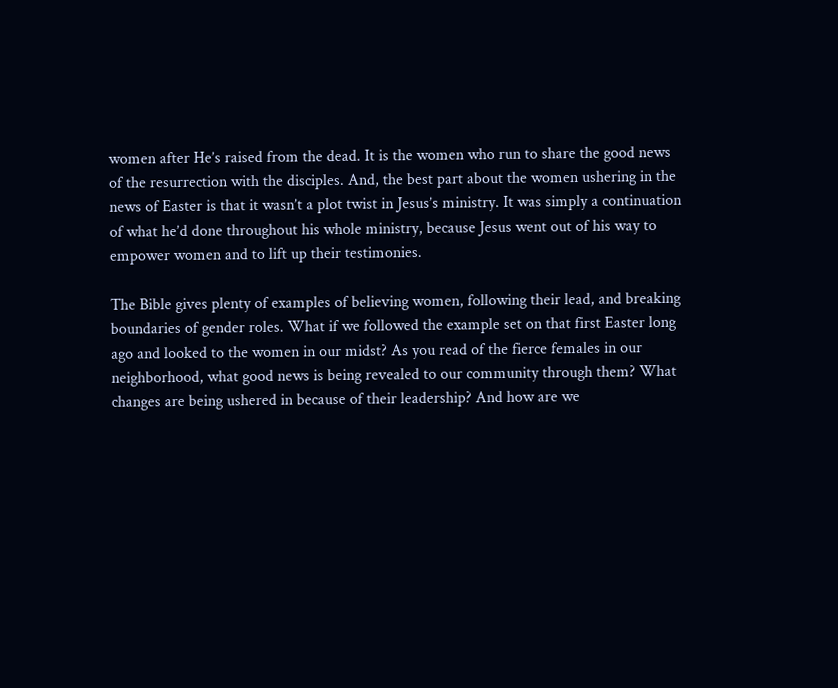women after He’s raised from the dead. It is the women who run to share the good news of the resurrection with the disciples. And, the best part about the women ushering in the news of Easter is that it wasn’t a plot twist in Jesus’s ministry. It was simply a continuation of what he’d done throughout his whole ministry, because Jesus went out of his way to empower women and to lift up their testimonies.

The Bible gives plenty of examples of believing women, following their lead, and breaking boundaries of gender roles. What if we followed the example set on that first Easter long ago and looked to the women in our midst? As you read of the fierce females in our neighborhood, what good news is being revealed to our community through them? What changes are being ushered in because of their leadership? And how are we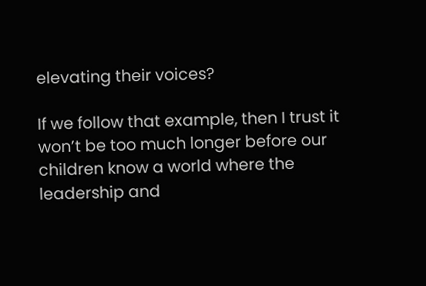elevating their voices?

If we follow that example, then I trust it won’t be too much longer before our children know a world where the leadership and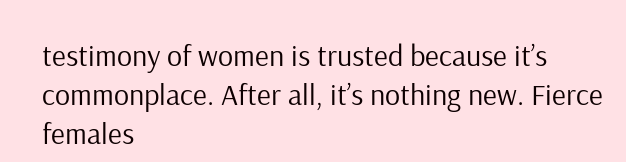testimony of women is trusted because it’s commonplace. After all, it’s nothing new. Fierce females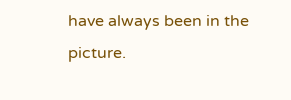have always been in the picture.